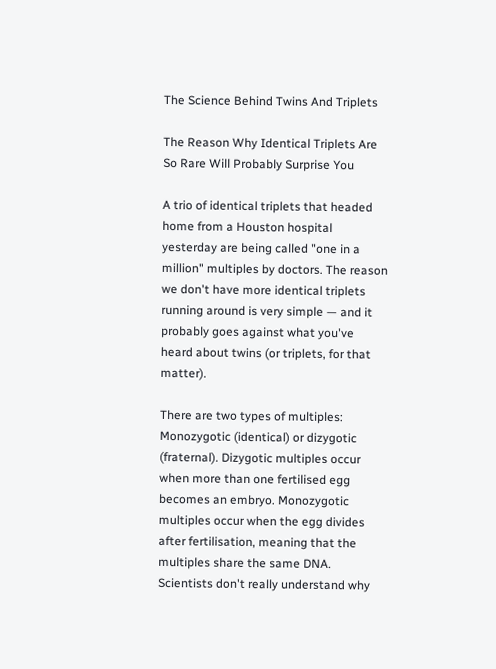The Science Behind Twins And Triplets

The Reason Why Identical Triplets Are So Rare Will Probably Surprise You

A trio of identical triplets that headed home from a Houston hospital yesterday are being called "one in a million" multiples by doctors. The reason we don't have more identical triplets running around is very simple — and it probably goes against what you've heard about twins (or triplets, for that matter).

There are two types of multiples: Monozygotic (identical) or dizygotic (fraternal). Dizygotic multiples occur when more than one fertilised egg becomes an embryo. Monozygotic multiples occur when the egg divides after fertilisation, meaning that the multiples share the same DNA. Scientists don't really understand why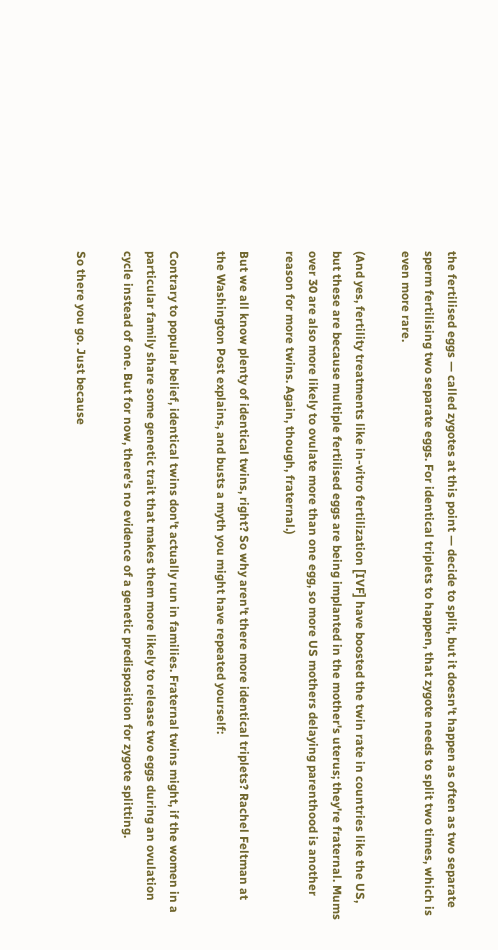the fertilised eggs — called zygotes at this point — decide to split, but it doesn't happen as often as two separate sperm fertilising two separate eggs. For identical triplets to happen, that zygote needs to split two times, which is even more rare.

(And yes, fertility treatments like in-vitro fertilization [IVF] have boosted the twin rate in countries like the US, but these are because multiple fertilised eggs are being implanted in the mother's uterus; they're fraternal. Mums over 30 are also more likely to ovulate more than one egg, so more US mothers delaying parenthood is another reason for more twins. Again, though, fraternal.)

But we all know plenty of identical twins, right? So why aren't there more identical triplets? Rachel Feltman at the Washington Post explains, and busts a myth you might have repeated yourself:

Contrary to popular belief, identical twins don't actually run in families. Fraternal twins might, if the women in a particular family share some genetic trait that makes them more likely to release two eggs during an ovulation cycle instead of one. But for now, there's no evidence of a genetic predisposition for zygote splitting.

So there you go. Just because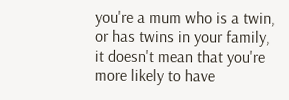you're a mum who is a twin, or has twins in your family, it doesn't mean that you're more likely to have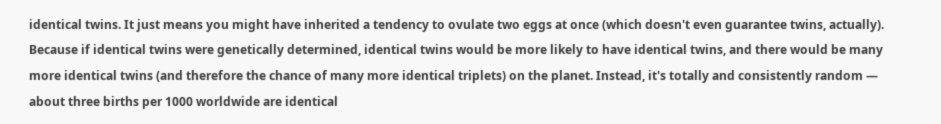identical twins. It just means you might have inherited a tendency to ovulate two eggs at once (which doesn't even guarantee twins, actually). Because if identical twins were genetically determined, identical twins would be more likely to have identical twins, and there would be many more identical twins (and therefore the chance of many more identical triplets) on the planet. Instead, it's totally and consistently random — about three births per 1000 worldwide are identical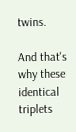twins.

And that's why these identical triplets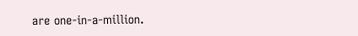are one-in-a-million.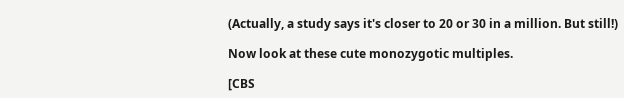(Actually, a study says it's closer to 20 or 30 in a million. But still!)

Now look at these cute monozygotic multiples.

[CBS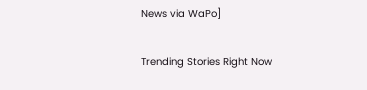News via WaPo]

Trending Stories Right Now